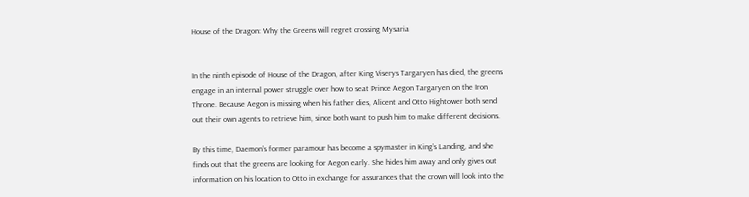House of the Dragon: Why the Greens will regret crossing Mysaria


In the ninth episode of House of the Dragon, after King Viserys Targaryen has died, the greens engage in an internal power struggle over how to seat Prince Aegon Targaryen on the Iron Throne. Because Aegon is missing when his father dies, Alicent and Otto Hightower both send out their own agents to retrieve him, since both want to push him to make different decisions.

By this time, Daemon’s former paramour has become a spymaster in King’s Landing, and she finds out that the greens are looking for Aegon early. She hides him away and only gives out information on his location to Otto in exchange for assurances that the crown will look into the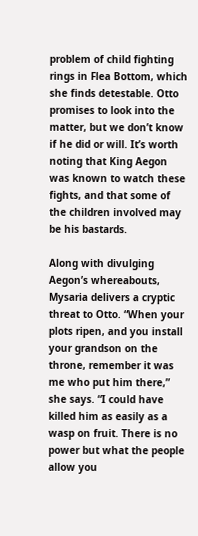problem of child fighting rings in Flea Bottom, which she finds detestable. Otto promises to look into the matter, but we don’t know if he did or will. It’s worth noting that King Aegon was known to watch these fights, and that some of the children involved may be his bastards.

Along with divulging Aegon’s whereabouts, Mysaria delivers a cryptic threat to Otto. “When your plots ripen, and you install your grandson on the throne, remember it was me who put him there,” she says. “I could have killed him as easily as a wasp on fruit. There is no power but what the people allow you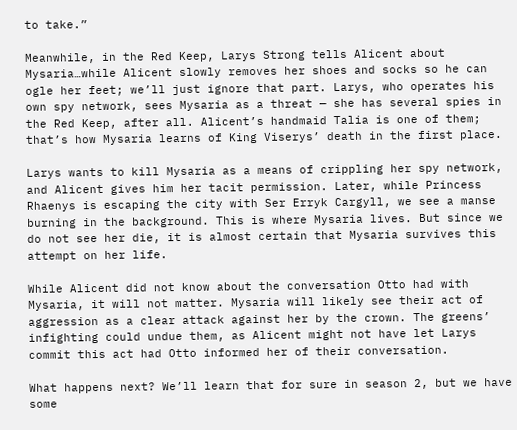to take.”

Meanwhile, in the Red Keep, Larys Strong tells Alicent about Mysaria…while Alicent slowly removes her shoes and socks so he can ogle her feet; we’ll just ignore that part. Larys, who operates his own spy network, sees Mysaria as a threat — she has several spies in the Red Keep, after all. Alicent’s handmaid Talia is one of them; that’s how Mysaria learns of King Viserys’ death in the first place.

Larys wants to kill Mysaria as a means of crippling her spy network, and Alicent gives him her tacit permission. Later, while Princess Rhaenys is escaping the city with Ser Erryk Cargyll, we see a manse burning in the background. This is where Mysaria lives. But since we do not see her die, it is almost certain that Mysaria survives this attempt on her life.

While Alicent did not know about the conversation Otto had with Mysaria, it will not matter. Mysaria will likely see their act of aggression as a clear attack against her by the crown. The greens’ infighting could undue them, as Alicent might not have let Larys commit this act had Otto informed her of their conversation.

What happens next? We’ll learn that for sure in season 2, but we have some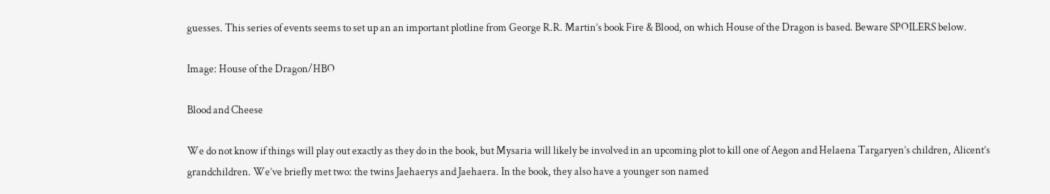guesses. This series of events seems to set up an an important plotline from George R.R. Martin’s book Fire & Blood, on which House of the Dragon is based. Beware SPOILERS below.

Image: House of the Dragon/HBO

Blood and Cheese

We do not know if things will play out exactly as they do in the book, but Mysaria will likely be involved in an upcoming plot to kill one of Aegon and Helaena Targaryen’s children, Alicent’s grandchildren. We’ve briefly met two: the twins Jaehaerys and Jaehaera. In the book, they also have a younger son named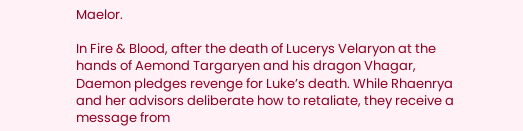Maelor.

In Fire & Blood, after the death of Lucerys Velaryon at the hands of Aemond Targaryen and his dragon Vhagar, Daemon pledges revenge for Luke’s death. While Rhaenrya and her advisors deliberate how to retaliate, they receive a message from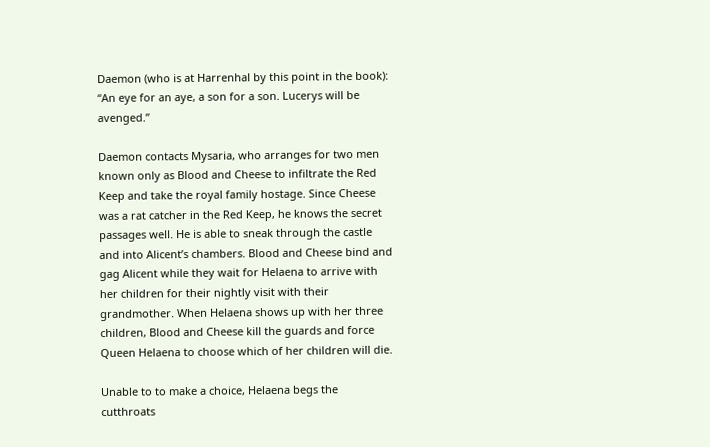Daemon (who is at Harrenhal by this point in the book): “An eye for an aye, a son for a son. Lucerys will be avenged.”

Daemon contacts Mysaria, who arranges for two men known only as Blood and Cheese to infiltrate the Red Keep and take the royal family hostage. Since Cheese was a rat catcher in the Red Keep, he knows the secret passages well. He is able to sneak through the castle and into Alicent’s chambers. Blood and Cheese bind and gag Alicent while they wait for Helaena to arrive with her children for their nightly visit with their grandmother. When Helaena shows up with her three children, Blood and Cheese kill the guards and force Queen Helaena to choose which of her children will die.

Unable to to make a choice, Helaena begs the cutthroats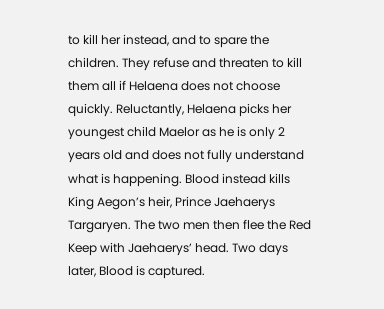to kill her instead, and to spare the children. They refuse and threaten to kill them all if Helaena does not choose quickly. Reluctantly, Helaena picks her youngest child Maelor as he is only 2 years old and does not fully understand what is happening. Blood instead kills King Aegon’s heir, Prince Jaehaerys Targaryen. The two men then flee the Red Keep with Jaehaerys’ head. Two days later, Blood is captured.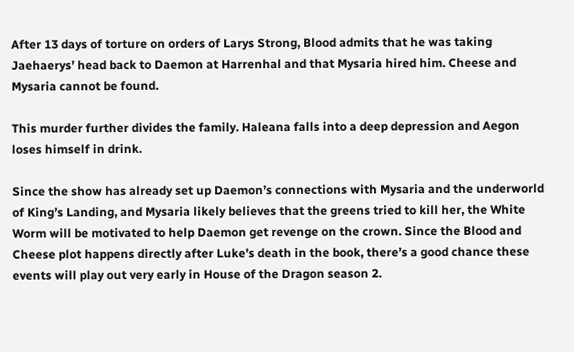After 13 days of torture on orders of Larys Strong, Blood admits that he was taking Jaehaerys’ head back to Daemon at Harrenhal and that Mysaria hired him. Cheese and Mysaria cannot be found.

This murder further divides the family. Haleana falls into a deep depression and Aegon loses himself in drink.

Since the show has already set up Daemon’s connections with Mysaria and the underworld of King’s Landing, and Mysaria likely believes that the greens tried to kill her, the White Worm will be motivated to help Daemon get revenge on the crown. Since the Blood and Cheese plot happens directly after Luke’s death in the book, there’s a good chance these events will play out very early in House of the Dragon season 2.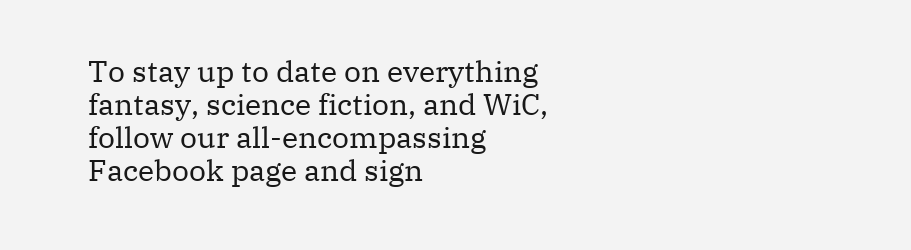To stay up to date on everything fantasy, science fiction, and WiC, follow our all-encompassing Facebook page and sign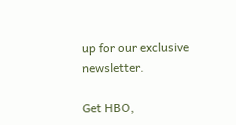up for our exclusive newsletter.

Get HBO,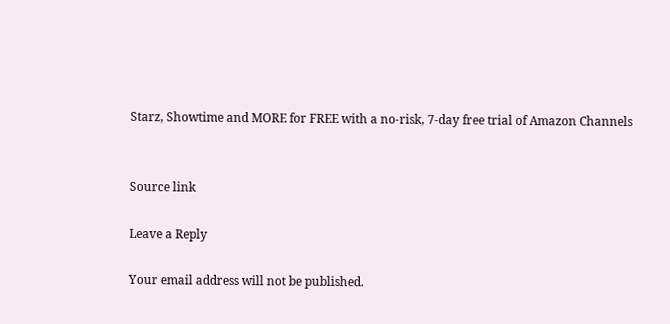Starz, Showtime and MORE for FREE with a no-risk, 7-day free trial of Amazon Channels


Source link

Leave a Reply

Your email address will not be published.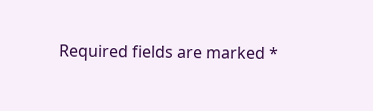Required fields are marked *